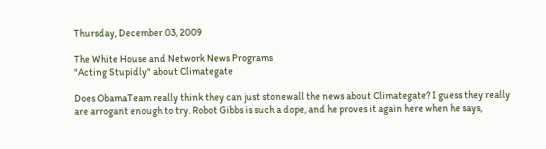Thursday, December 03, 2009

The White House and Network News Programs
"Acting Stupidly" about Climategate

Does ObamaTeam really think they can just stonewall the news about Climategate? I guess they really are arrogant enough to try. Robot Gibbs is such a dope, and he proves it again here when he says,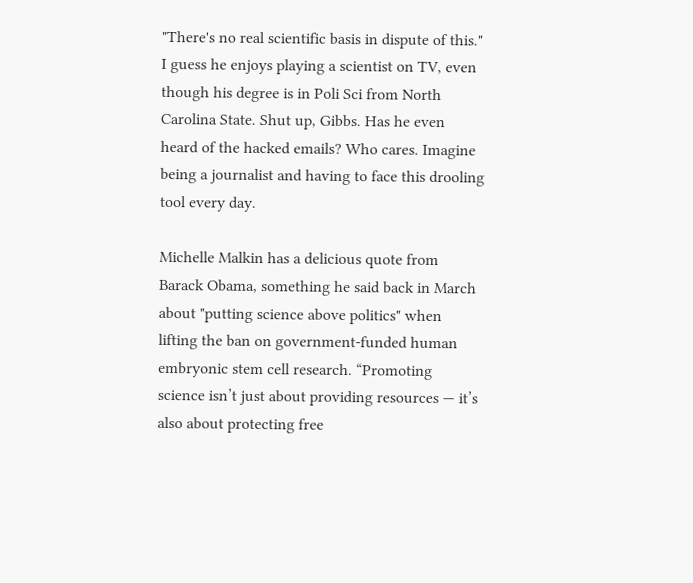"There's no real scientific basis in dispute of this." I guess he enjoys playing a scientist on TV, even though his degree is in Poli Sci from North Carolina State. Shut up, Gibbs. Has he even heard of the hacked emails? Who cares. Imagine being a journalist and having to face this drooling tool every day.

Michelle Malkin has a delicious quote from Barack Obama, something he said back in March about "putting science above politics" when lifting the ban on government-funded human embryonic stem cell research. “Promoting science isn’t just about providing resources — it’s also about protecting free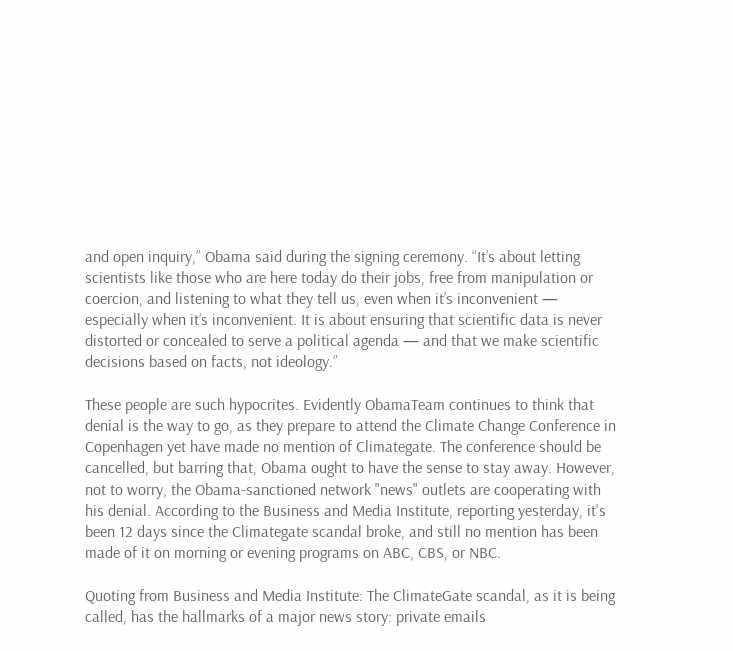and open inquiry,” Obama said during the signing ceremony. “It’s about letting scientists like those who are here today do their jobs, free from manipulation or coercion, and listening to what they tell us, even when it’s inconvenient — especially when it’s inconvenient. It is about ensuring that scientific data is never distorted or concealed to serve a political agenda — and that we make scientific decisions based on facts, not ideology.”

These people are such hypocrites. Evidently ObamaTeam continues to think that denial is the way to go, as they prepare to attend the Climate Change Conference in Copenhagen yet have made no mention of Climategate. The conference should be cancelled, but barring that, Obama ought to have the sense to stay away. However, not to worry, the Obama-sanctioned network "news" outlets are cooperating with his denial. According to the Business and Media Institute, reporting yesterday, it's been 12 days since the Climategate scandal broke, and still no mention has been made of it on morning or evening programs on ABC, CBS, or NBC.

Quoting from Business and Media Institute: The ClimateGate scandal, as it is being called, has the hallmarks of a major news story: private emails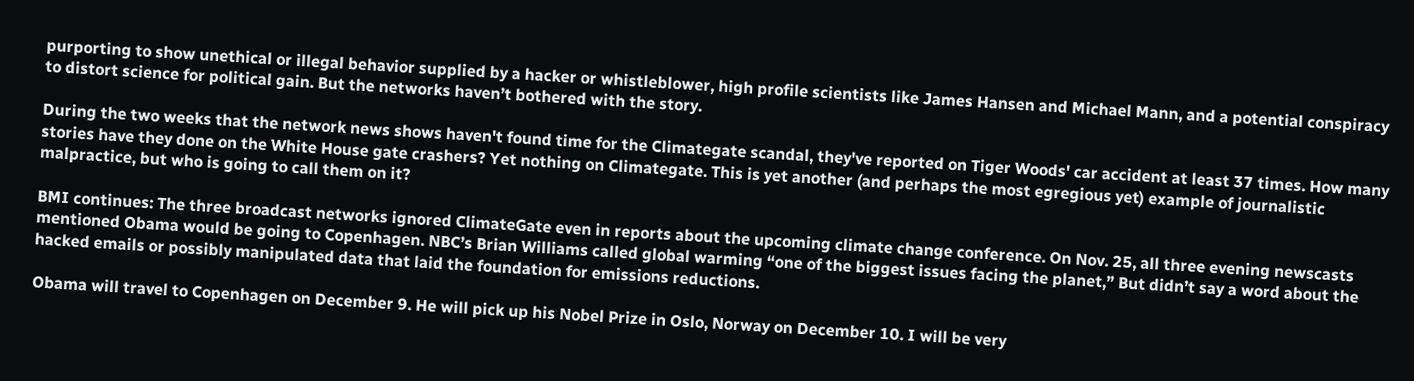purporting to show unethical or illegal behavior supplied by a hacker or whistleblower, high profile scientists like James Hansen and Michael Mann, and a potential conspiracy to distort science for political gain. But the networks haven’t bothered with the story.

During the two weeks that the network news shows haven't found time for the Climategate scandal, they've reported on Tiger Woods' car accident at least 37 times. How many stories have they done on the White House gate crashers? Yet nothing on Climategate. This is yet another (and perhaps the most egregious yet) example of journalistic malpractice, but who is going to call them on it?

BMI continues: The three broadcast networks ignored ClimateGate even in reports about the upcoming climate change conference. On Nov. 25, all three evening newscasts mentioned Obama would be going to Copenhagen. NBC’s Brian Williams called global warming “one of the biggest issues facing the planet,” But didn’t say a word about the hacked emails or possibly manipulated data that laid the foundation for emissions reductions.

Obama will travel to Copenhagen on December 9. He will pick up his Nobel Prize in Oslo, Norway on December 10. I will be very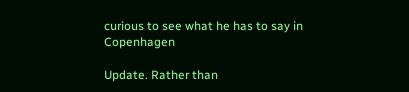curious to see what he has to say in Copenhagen

Update. Rather than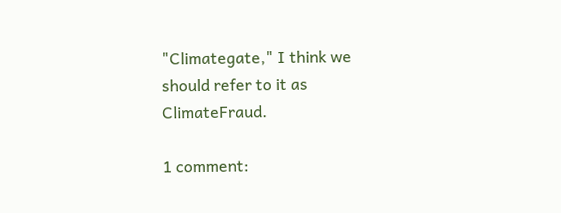"Climategate," I think we should refer to it as ClimateFraud.

1 comment: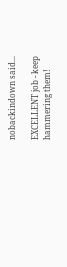nobackindown said...

EXCELLENT job - keep hammering them!